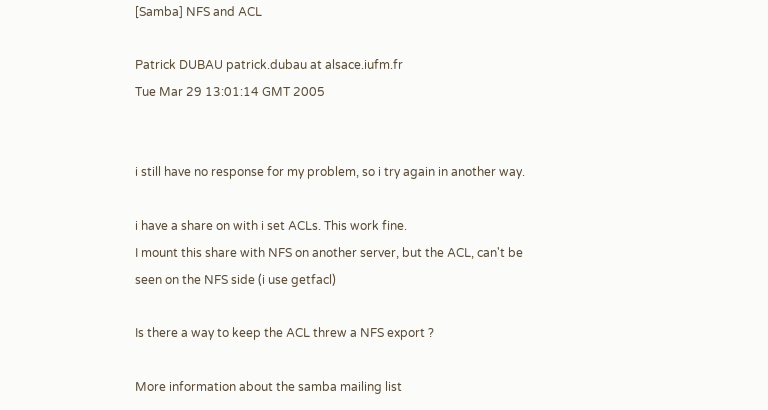[Samba] NFS and ACL

Patrick DUBAU patrick.dubau at alsace.iufm.fr
Tue Mar 29 13:01:14 GMT 2005


i still have no response for my problem, so i try again in another way.

i have a share on with i set ACLs. This work fine.
I mount this share with NFS on another server, but the ACL, can't be
seen on the NFS side (i use getfacl)

Is there a way to keep the ACL threw a NFS export ?

More information about the samba mailing list